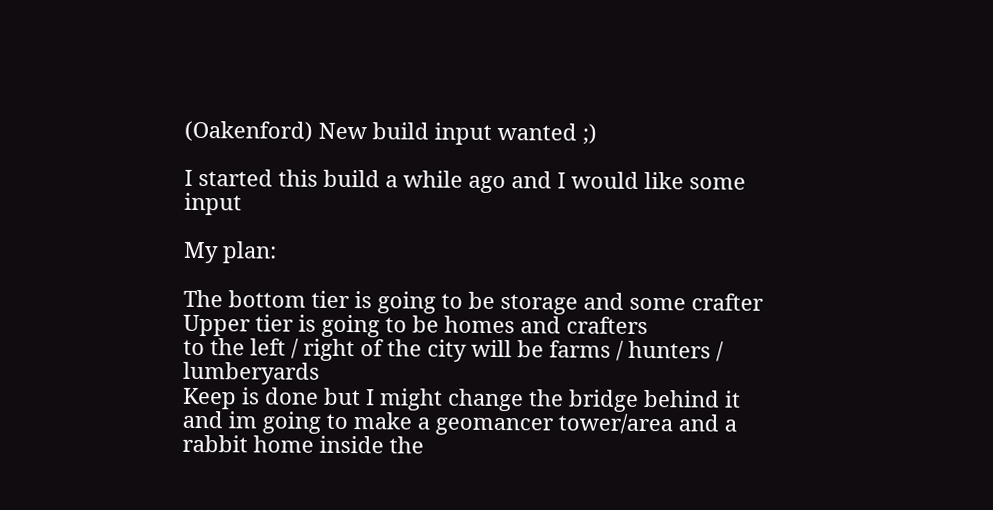(Oakenford) New build input wanted ;)

I started this build a while ago and I would like some input

My plan:

The bottom tier is going to be storage and some crafter
Upper tier is going to be homes and crafters
to the left / right of the city will be farms / hunters / lumberyards
Keep is done but I might change the bridge behind it
and im going to make a geomancer tower/area and a rabbit home inside the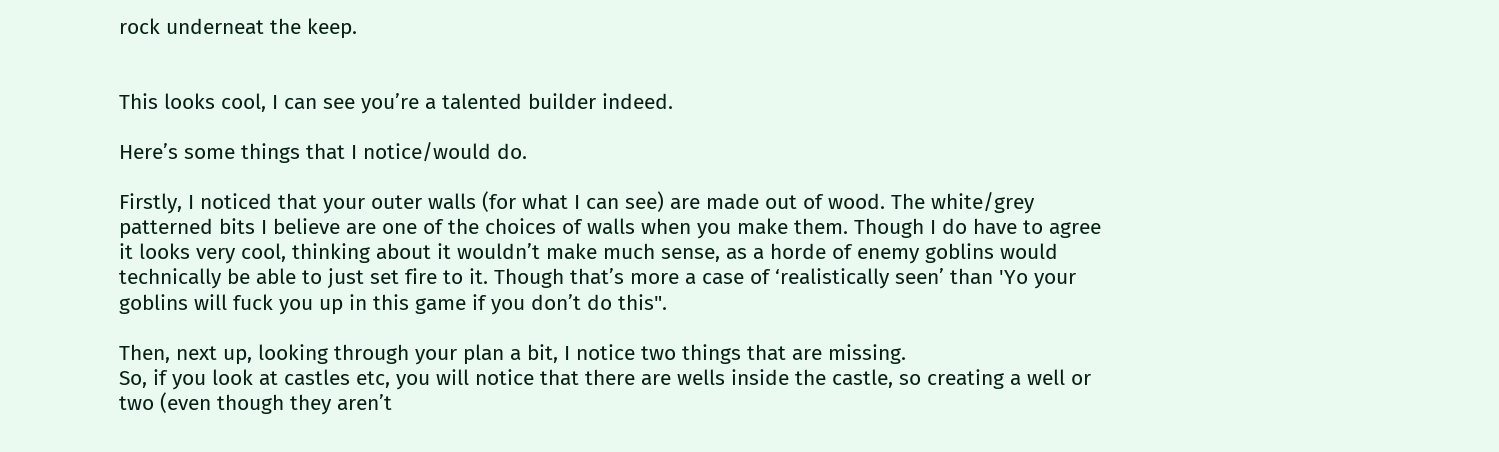rock underneat the keep.


This looks cool, I can see you’re a talented builder indeed.

Here’s some things that I notice/would do.

Firstly, I noticed that your outer walls (for what I can see) are made out of wood. The white/grey patterned bits I believe are one of the choices of walls when you make them. Though I do have to agree it looks very cool, thinking about it wouldn’t make much sense, as a horde of enemy goblins would technically be able to just set fire to it. Though that’s more a case of ‘realistically seen’ than 'Yo your goblins will fuck you up in this game if you don’t do this".

Then, next up, looking through your plan a bit, I notice two things that are missing.
So, if you look at castles etc, you will notice that there are wells inside the castle, so creating a well or two (even though they aren’t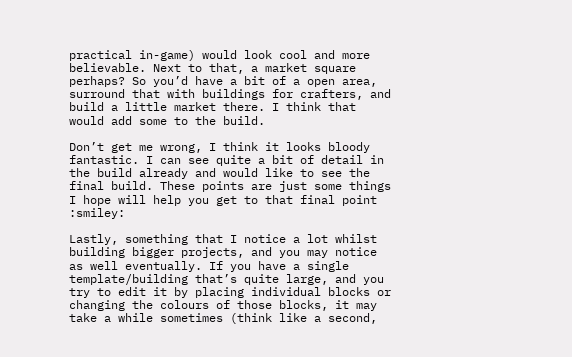practical in-game) would look cool and more believable. Next to that, a market square perhaps? So you’d have a bit of a open area, surround that with buildings for crafters, and build a little market there. I think that would add some to the build.

Don’t get me wrong, I think it looks bloody fantastic. I can see quite a bit of detail in the build already and would like to see the final build. These points are just some things I hope will help you get to that final point :smiley:

Lastly, something that I notice a lot whilst building bigger projects, and you may notice as well eventually. If you have a single template/building that’s quite large, and you try to edit it by placing individual blocks or changing the colours of those blocks, it may take a while sometimes (think like a second,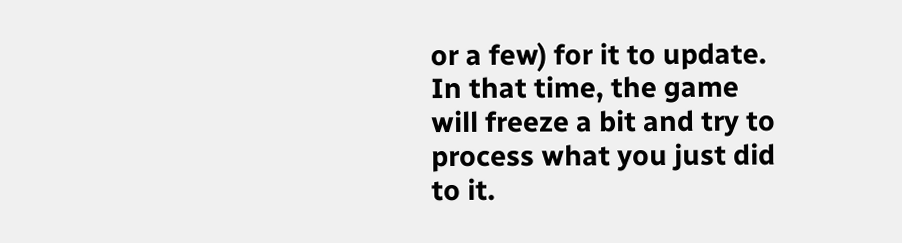or a few) for it to update. In that time, the game will freeze a bit and try to process what you just did to it.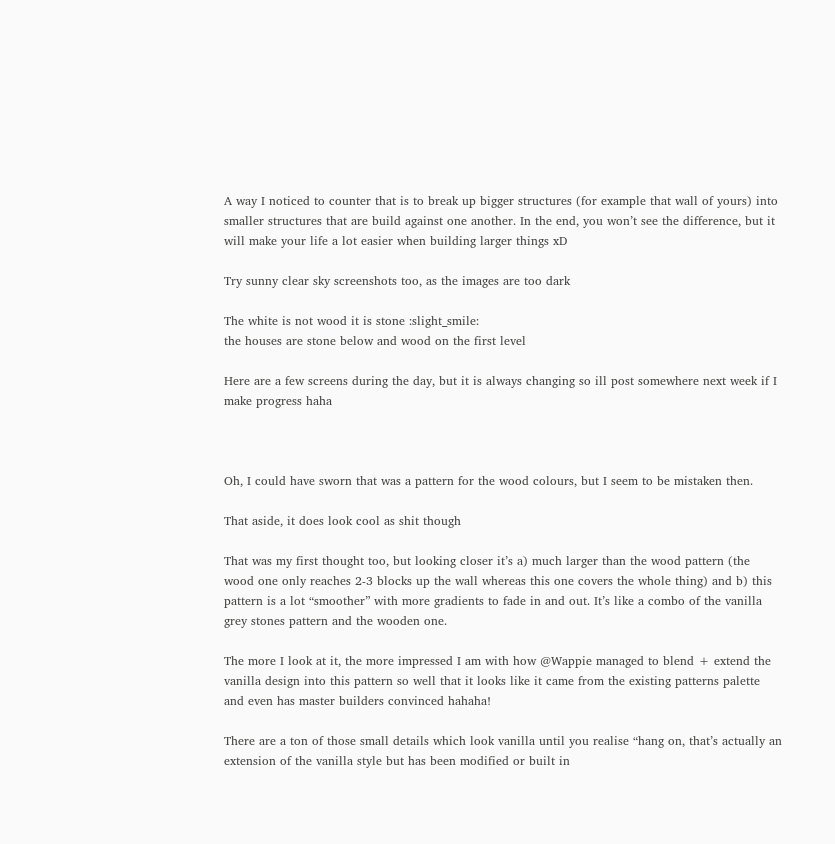A way I noticed to counter that is to break up bigger structures (for example that wall of yours) into smaller structures that are build against one another. In the end, you won’t see the difference, but it will make your life a lot easier when building larger things xD

Try sunny clear sky screenshots too, as the images are too dark

The white is not wood it is stone :slight_smile:
the houses are stone below and wood on the first level

Here are a few screens during the day, but it is always changing so ill post somewhere next week if I make progress haha



Oh, I could have sworn that was a pattern for the wood colours, but I seem to be mistaken then.

That aside, it does look cool as shit though

That was my first thought too, but looking closer it’s a) much larger than the wood pattern (the wood one only reaches 2-3 blocks up the wall whereas this one covers the whole thing) and b) this pattern is a lot “smoother” with more gradients to fade in and out. It’s like a combo of the vanilla grey stones pattern and the wooden one.

The more I look at it, the more impressed I am with how @Wappie managed to blend + extend the vanilla design into this pattern so well that it looks like it came from the existing patterns palette and even has master builders convinced hahaha!

There are a ton of those small details which look vanilla until you realise “hang on, that’s actually an extension of the vanilla style but has been modified or built in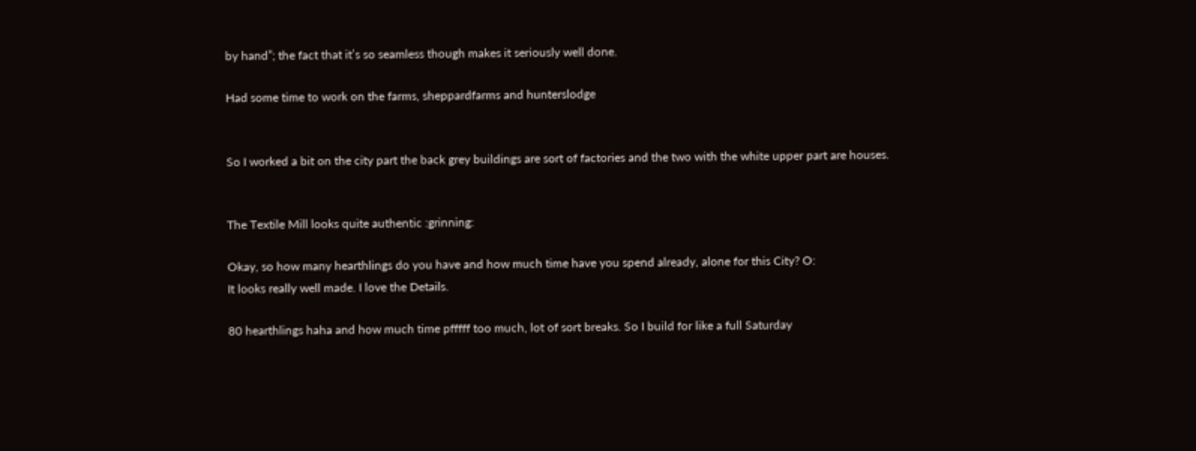by hand”; the fact that it’s so seamless though makes it seriously well done.

Had some time to work on the farms, sheppardfarms and hunterslodge


So I worked a bit on the city part the back grey buildings are sort of factories and the two with the white upper part are houses.


The Textile Mill looks quite authentic :grinning:

Okay, so how many hearthlings do you have and how much time have you spend already, alone for this City? O:
It looks really well made. I love the Details.

80 hearthlings haha and how much time pfffff too much, lot of sort breaks. So I build for like a full Saturday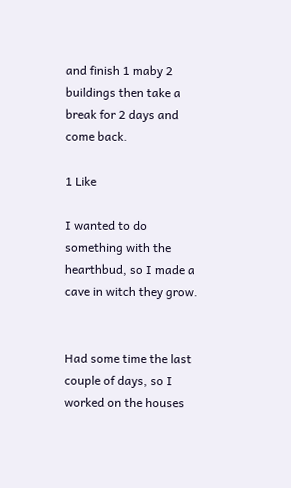and finish 1 maby 2 buildings then take a break for 2 days and come back.

1 Like

I wanted to do something with the hearthbud, so I made a cave in witch they grow.


Had some time the last couple of days, so I worked on the houses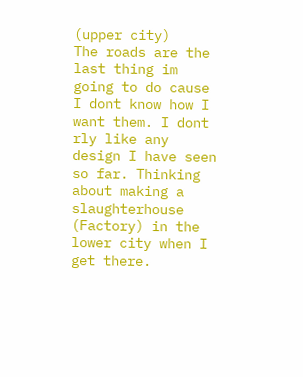(upper city)
The roads are the last thing im going to do cause I dont know how I want them. I dont rly like any design I have seen so far. Thinking about making a slaughterhouse (Factory) in the lower city when I get there.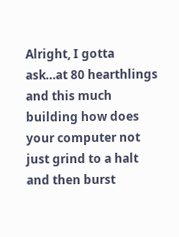Alright, I gotta ask…at 80 hearthlings and this much building how does your computer not just grind to a halt and then burst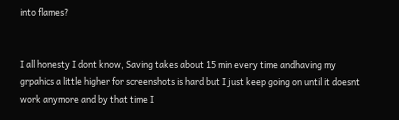into flames?


I all honesty I dont know, Saving takes about 15 min every time andhaving my grpahics a little higher for screenshots is hard but I just keep going on until it doesnt work anymore and by that time I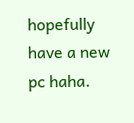hopefully have a new pc haha.